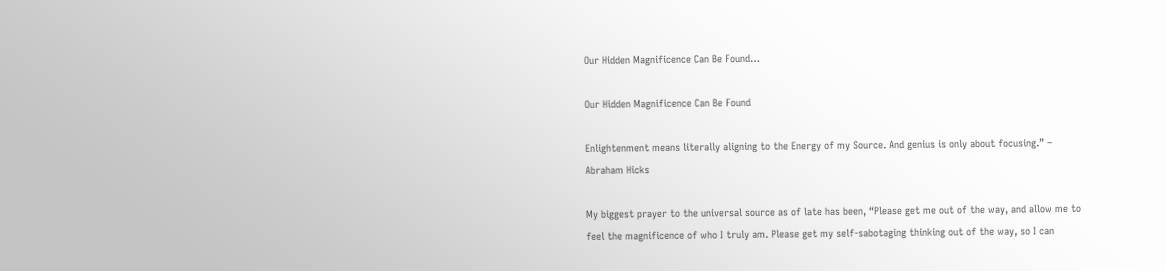Our Hidden Magnificence Can Be Found…

Our Hidden Magnificence Can Be Found

Enlightenment means literally aligning to the Energy of my Source. And genius is only about focusing.” – Abraham Hicks

My biggest prayer to the universal source as of late has been, “Please get me out of the way, and allow me to feel the magnificence of who I truly am. Please get my self-sabotaging thinking out of the way, so I can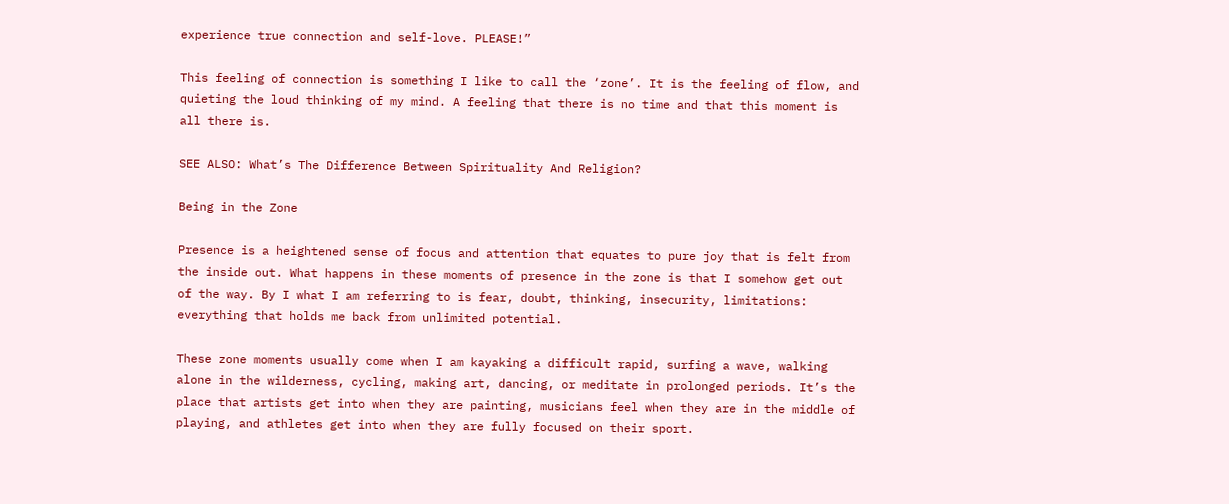experience true connection and self-love. PLEASE!”

This feeling of connection is something I like to call the ‘zone’. It is the feeling of flow, and quieting the loud thinking of my mind. A feeling that there is no time and that this moment is all there is.

SEE ALSO: What’s The Difference Between Spirituality And Religion?

Being in the Zone

Presence is a heightened sense of focus and attention that equates to pure joy that is felt from the inside out. What happens in these moments of presence in the zone is that I somehow get out of the way. By I what I am referring to is fear, doubt, thinking, insecurity, limitations: everything that holds me back from unlimited potential.

These zone moments usually come when I am kayaking a difficult rapid, surfing a wave, walking alone in the wilderness, cycling, making art, dancing, or meditate in prolonged periods. It’s the place that artists get into when they are painting, musicians feel when they are in the middle of playing, and athletes get into when they are fully focused on their sport.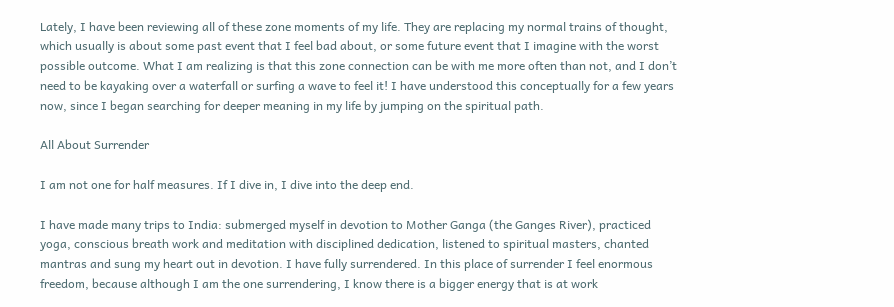Lately, I have been reviewing all of these zone moments of my life. They are replacing my normal trains of thought, which usually is about some past event that I feel bad about, or some future event that I imagine with the worst possible outcome. What I am realizing is that this zone connection can be with me more often than not, and I don’t need to be kayaking over a waterfall or surfing a wave to feel it! I have understood this conceptually for a few years now, since I began searching for deeper meaning in my life by jumping on the spiritual path.

All About Surrender

I am not one for half measures. If I dive in, I dive into the deep end.

I have made many trips to India: submerged myself in devotion to Mother Ganga (the Ganges River), practiced yoga, conscious breath work and meditation with disciplined dedication, listened to spiritual masters, chanted mantras and sung my heart out in devotion. I have fully surrendered. In this place of surrender I feel enormous freedom, because although I am the one surrendering, I know there is a bigger energy that is at work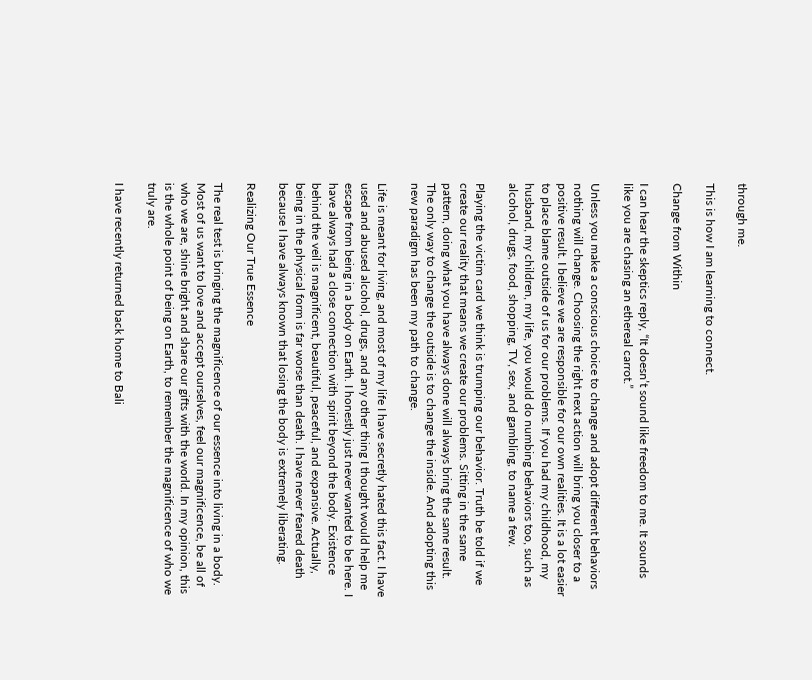through me.

This is how I am learning to connect.

Change from Within

I can hear the skeptics reply, “It doesn’t sound like freedom to me. It sounds like you are chasing an ethereal carrot.”

Unless you make a conscious choice to change and adopt different behaviors nothing will change. Choosing the right next action will bring you closer to a positive result. I believe we are responsible for our own realities. It is a lot easier to place blame outside of us for our problems. If you had my childhood, my husband, my children, my life, you would do numbing behaviors too, such as alcohol, drugs, food, shopping, TV, sex, and gambling, to name a few.

Playing the victim card we think is trumping our behavior. Truth be told if we create our reality that means we create our problems. Sitting in the same pattern, doing what you have always done will always bring the same result. The only way to change the outside is to change the inside. And adopting this new paradigm has been my path to change.

Life is meant for living, and most of my life I have secretly hated this fact. I have used and abused alcohol, drugs, and any other thing I thought would help me escape from being in a body on Earth. I honestly just never wanted to be here. I have always had a close connection with spirit beyond the body. Existence behind the veil is magnificent, beautiful, peaceful, and expansive. Actually, being in the physical form is far worse than death. I have never feared death because I have always known that losing the body is extremely liberating.

Realizing Our True Essence

The real test is bringing the magnificence of our essence into living in a body. Most of us want to love and accept ourselves, feel our magnificence, be all of who we are, shine bright and share our gifts with the world. In my opinion, this is the whole point of being on Earth, to remember the magnificence of who we truly are.

I have recently returned back home to Bali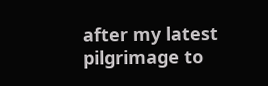after my latest pilgrimage to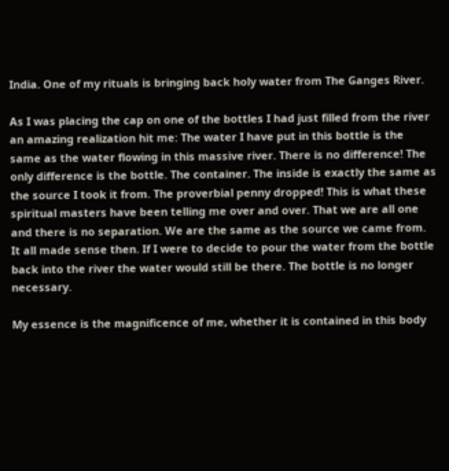India. One of my rituals is bringing back holy water from The Ganges River.

As I was placing the cap on one of the bottles I had just filled from the river an amazing realization hit me: The water I have put in this bottle is the same as the water flowing in this massive river. There is no difference! The only difference is the bottle. The container. The inside is exactly the same as the source I took it from. The proverbial penny dropped! This is what these spiritual masters have been telling me over and over. That we are all one and there is no separation. We are the same as the source we came from. It all made sense then. If I were to decide to pour the water from the bottle back into the river the water would still be there. The bottle is no longer necessary.

My essence is the magnificence of me, whether it is contained in this body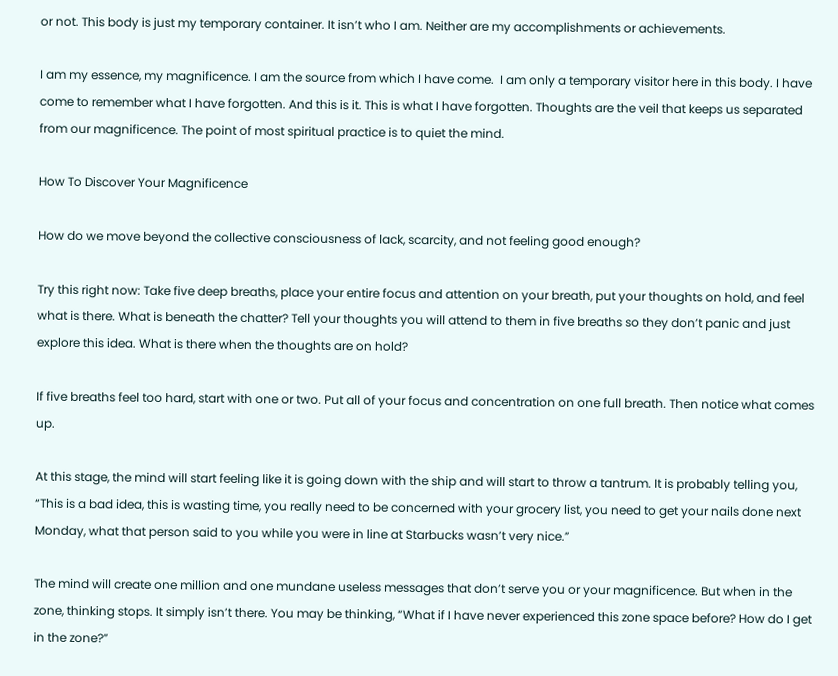or not. This body is just my temporary container. It isn’t who I am. Neither are my accomplishments or achievements.

I am my essence, my magnificence. I am the source from which I have come.  I am only a temporary visitor here in this body. I have come to remember what I have forgotten. And this is it. This is what I have forgotten. Thoughts are the veil that keeps us separated from our magnificence. The point of most spiritual practice is to quiet the mind.

How To Discover Your Magnificence

How do we move beyond the collective consciousness of lack, scarcity, and not feeling good enough?

Try this right now: Take five deep breaths, place your entire focus and attention on your breath, put your thoughts on hold, and feel what is there. What is beneath the chatter? Tell your thoughts you will attend to them in five breaths so they don’t panic and just explore this idea. What is there when the thoughts are on hold?

If five breaths feel too hard, start with one or two. Put all of your focus and concentration on one full breath. Then notice what comes up.

At this stage, the mind will start feeling like it is going down with the ship and will start to throw a tantrum. It is probably telling you, “This is a bad idea, this is wasting time, you really need to be concerned with your grocery list, you need to get your nails done next Monday, what that person said to you while you were in line at Starbucks wasn’t very nice.”

The mind will create one million and one mundane useless messages that don’t serve you or your magnificence. But when in the zone, thinking stops. It simply isn’t there. You may be thinking, “What if I have never experienced this zone space before? How do I get in the zone?”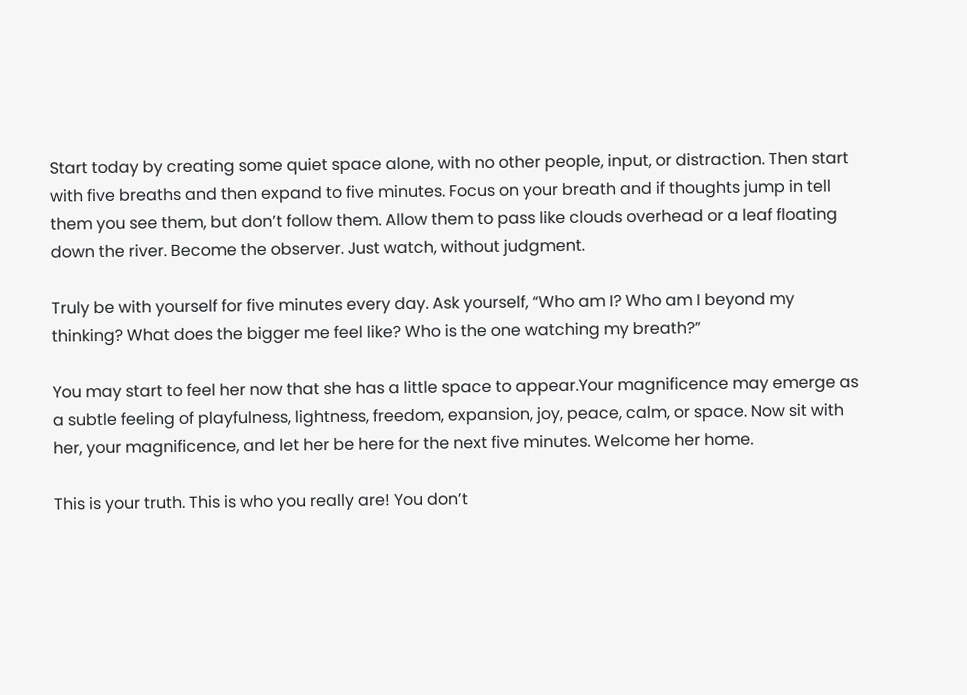Start today by creating some quiet space alone, with no other people, input, or distraction. Then start with five breaths and then expand to five minutes. Focus on your breath and if thoughts jump in tell them you see them, but don’t follow them. Allow them to pass like clouds overhead or a leaf floating down the river. Become the observer. Just watch, without judgment.

Truly be with yourself for five minutes every day. Ask yourself, “Who am I? Who am I beyond my thinking? What does the bigger me feel like? Who is the one watching my breath?”

You may start to feel her now that she has a little space to appear.Your magnificence may emerge as a subtle feeling of playfulness, lightness, freedom, expansion, joy, peace, calm, or space. Now sit with her, your magnificence, and let her be here for the next five minutes. Welcome her home.

This is your truth. This is who you really are! You don’t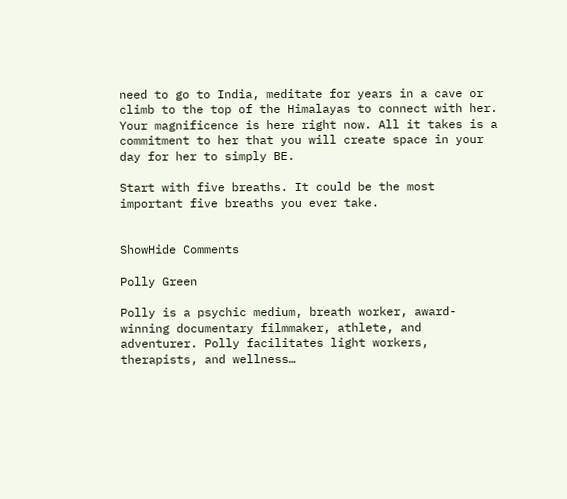need to go to India, meditate for years in a cave or climb to the top of the Himalayas to connect with her. Your magnificence is here right now. All it takes is a commitment to her that you will create space in your day for her to simply BE.

Start with five breaths. It could be the most important five breaths you ever take.


ShowHide Comments

Polly Green

Polly is a psychic medium, breath worker, award-winning documentary filmmaker, athlete, and adventurer. Polly facilitates light workers, therapists, and wellness…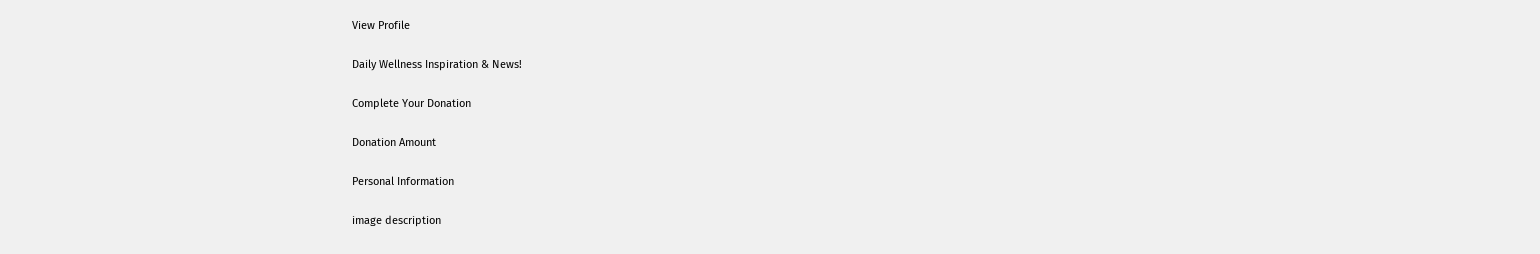View Profile

Daily Wellness Inspiration & News!

Complete Your Donation

Donation Amount

Personal Information

image description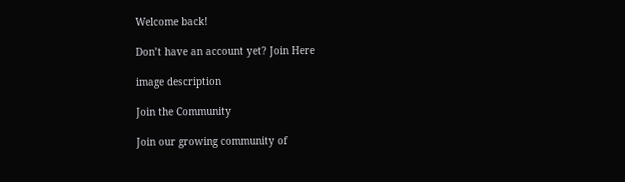Welcome back!

Don’t have an account yet? Join Here

image description

Join the Community

Join our growing community of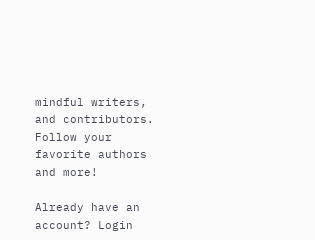mindful writers, and contributors. Follow your favorite authors and more!

Already have an account? Login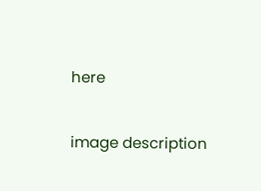here

image description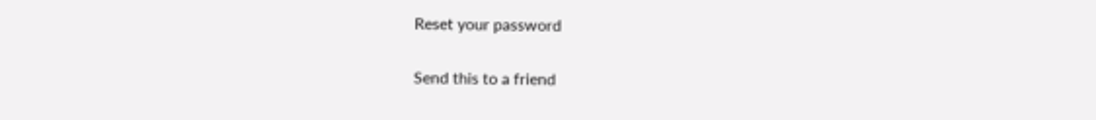Reset your password

Send this to a friend